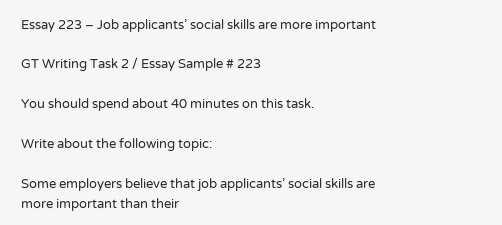Essay 223 – Job applicants’ social skills are more important

GT Writing Task 2 / Essay Sample # 223

You should spend about 40 minutes on this task.

Write about the following topic:

Some employers believe that job applicants’ social skills are more important than their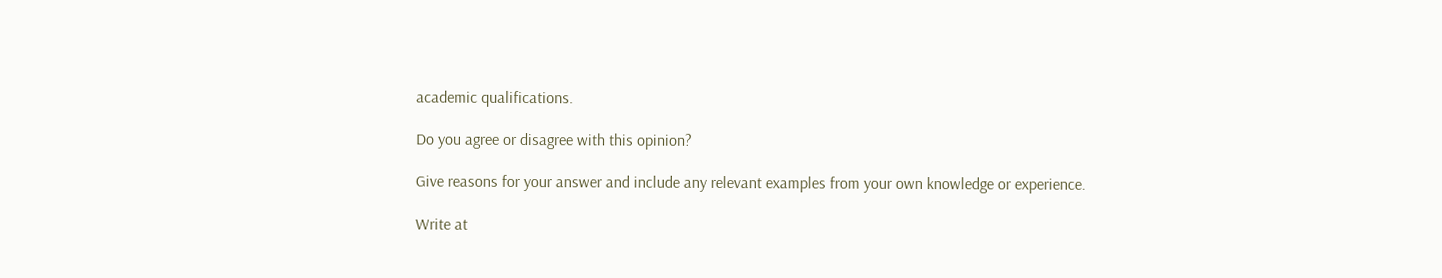academic qualifications.

Do you agree or disagree with this opinion?

Give reasons for your answer and include any relevant examples from your own knowledge or experience.

Write at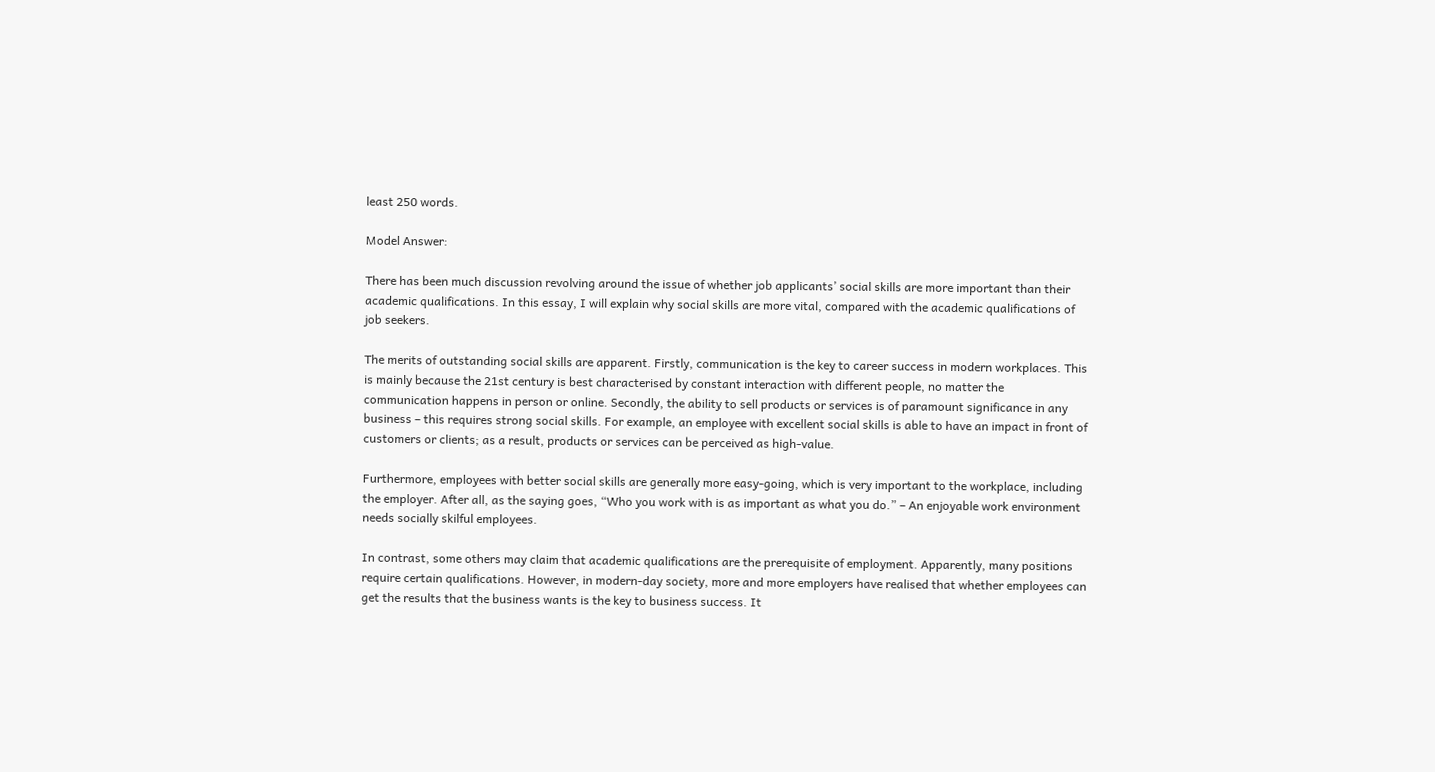least 250 words.

Model Answer:

There has been much discussion revolving around the issue of whether job applicants’ social skills are more important than their academic qualifications. In this essay, I will explain why social skills are more vital, compared with the academic qualifications of job seekers.

The merits of outstanding social skills are apparent. Firstly, communication is the key to career success in modern workplaces. This is mainly because the 21st century is best characterised by constant interaction with different people, no matter the communication happens in person or online. Secondly, the ability to sell products or services is of paramount significance in any business – this requires strong social skills. For example, an employee with excellent social skills is able to have an impact in front of customers or clients; as a result, products or services can be perceived as high-value.

Furthermore, employees with better social skills are generally more easy-going, which is very important to the workplace, including the employer. After all, as the saying goes, “Who you work with is as important as what you do.” – An enjoyable work environment needs socially skilful employees.

In contrast, some others may claim that academic qualifications are the prerequisite of employment. Apparently, many positions require certain qualifications. However, in modern-day society, more and more employers have realised that whether employees can get the results that the business wants is the key to business success. It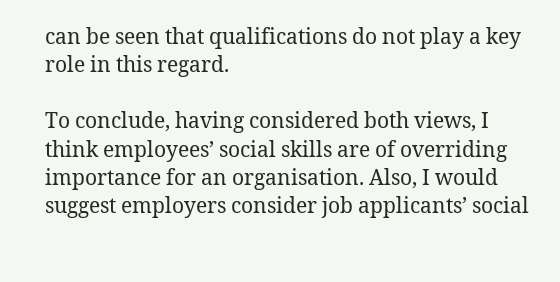can be seen that qualifications do not play a key role in this regard.

To conclude, having considered both views, I think employees’ social skills are of overriding importance for an organisation. Also, I would suggest employers consider job applicants’ social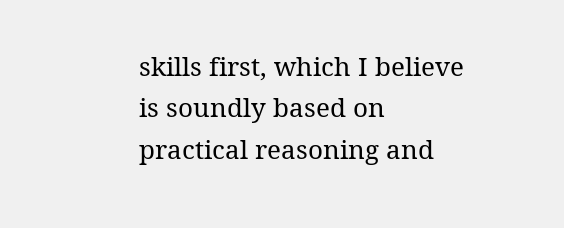skills first, which I believe is soundly based on practical reasoning and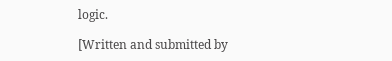logic.

[Written and submitted by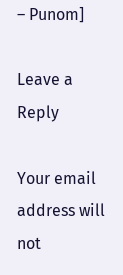– Punom]

Leave a Reply

Your email address will not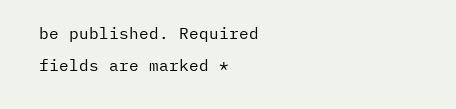be published. Required fields are marked *